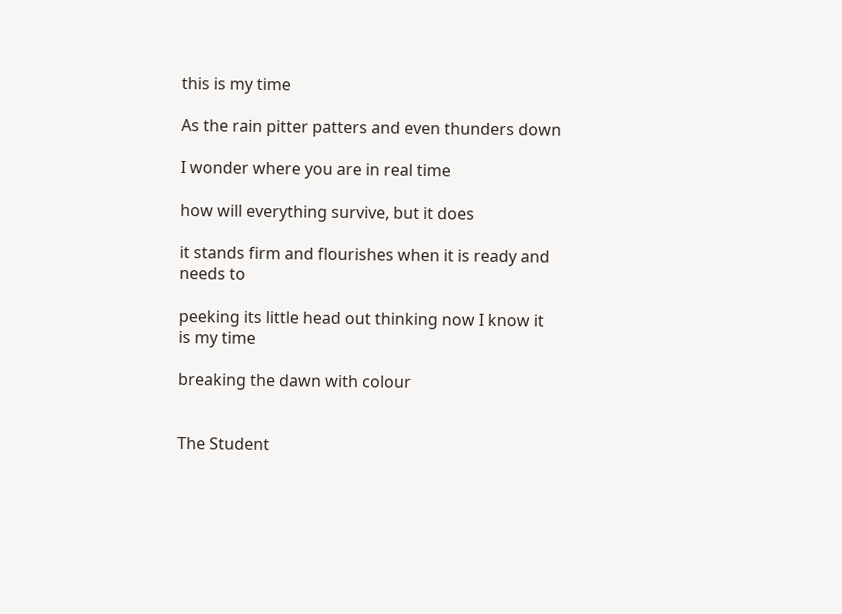this is my time

As the rain pitter patters and even thunders down

I wonder where you are in real time

how will everything survive, but it does

it stands firm and flourishes when it is ready and needs to

peeking its little head out thinking now I know it is my time

breaking the dawn with colour


The Student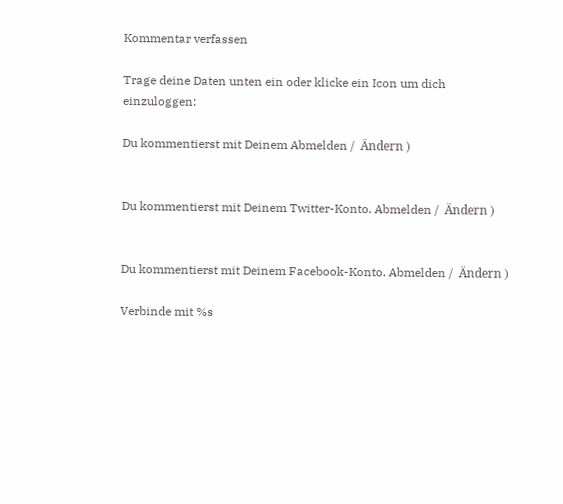Kommentar verfassen

Trage deine Daten unten ein oder klicke ein Icon um dich einzuloggen:

Du kommentierst mit Deinem Abmelden /  Ändern )


Du kommentierst mit Deinem Twitter-Konto. Abmelden /  Ändern )


Du kommentierst mit Deinem Facebook-Konto. Abmelden /  Ändern )

Verbinde mit %s